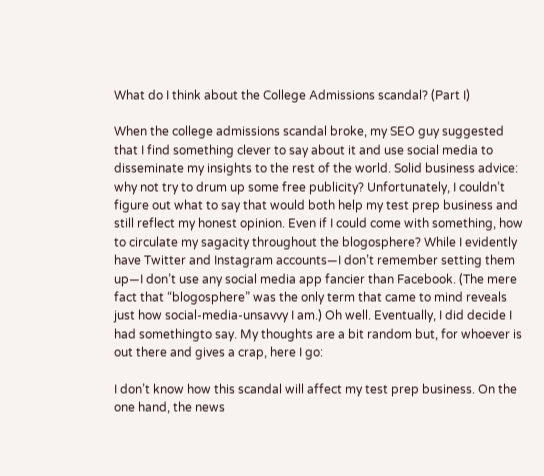What do I think about the College Admissions scandal? (Part I)

When the college admissions scandal broke, my SEO guy suggested that I find something clever to say about it and use social media to disseminate my insights to the rest of the world. Solid business advice: why not try to drum up some free publicity? Unfortunately, I couldn’t figure out what to say that would both help my test prep business and still reflect my honest opinion. Even if I could come with something, how to circulate my sagacity throughout the blogosphere? While I evidently have Twitter and Instagram accounts—I don’t remember setting them up—I don’t use any social media app fancier than Facebook. (The mere fact that “blogosphere” was the only term that came to mind reveals just how social-media-unsavvy I am.) Oh well. Eventually, I did decide I had somethingto say. My thoughts are a bit random but, for whoever is out there and gives a crap, here I go:

I don’t know how this scandal will affect my test prep business. On the one hand, the news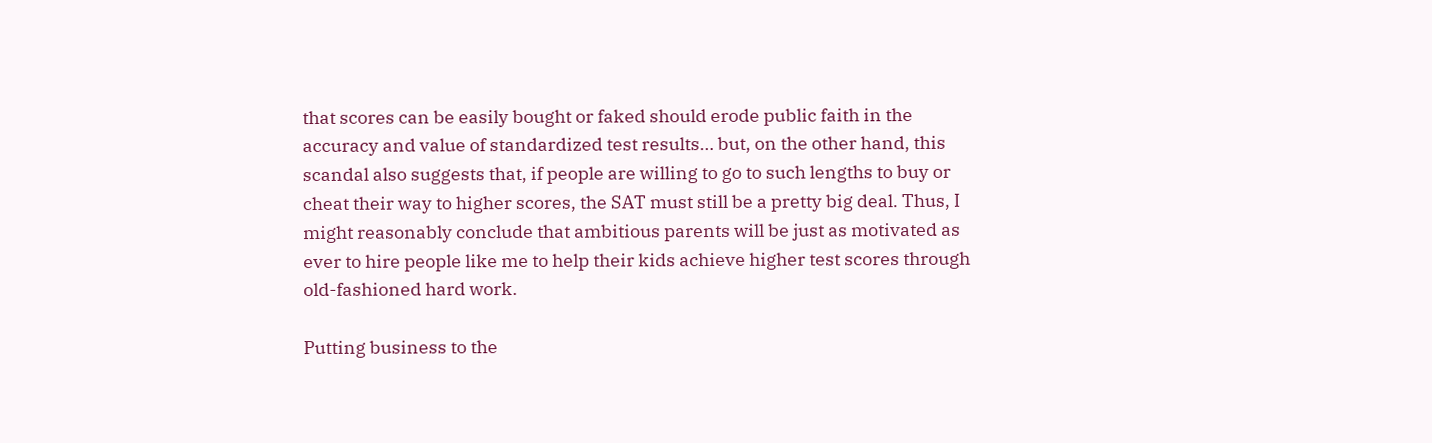that scores can be easily bought or faked should erode public faith in the accuracy and value of standardized test results… but, on the other hand, this scandal also suggests that, if people are willing to go to such lengths to buy or cheat their way to higher scores, the SAT must still be a pretty big deal. Thus, I might reasonably conclude that ambitious parents will be just as motivated as ever to hire people like me to help their kids achieve higher test scores through old-fashioned hard work.

Putting business to the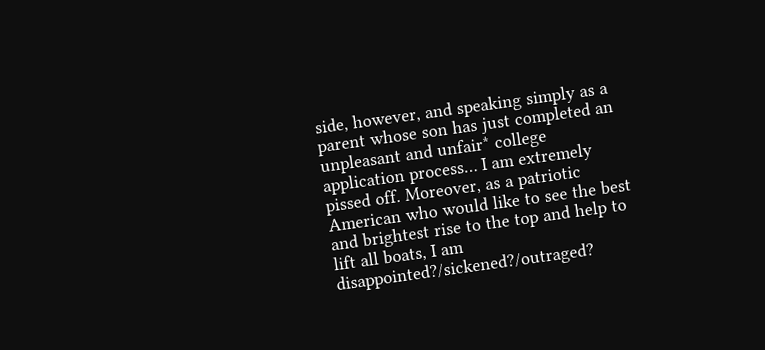side, however, and speaking simply as a parent whose son has just completed an unpleasant and unfair* college application process… I am extremely pissed off. Moreover, as a patriotic American who would like to see the best and brightest rise to the top and help to lift all boats, I am disappointed?/sickened?/outraged?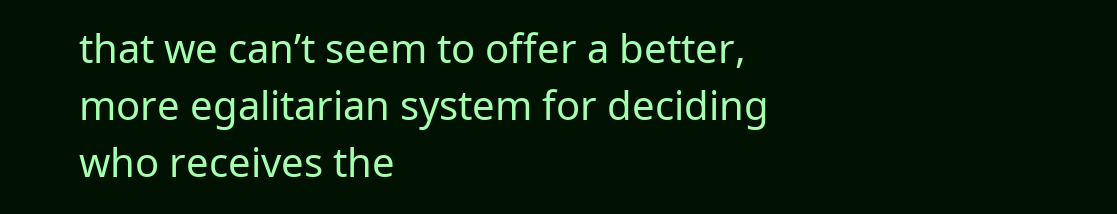that we can’t seem to offer a better, more egalitarian system for deciding who receives the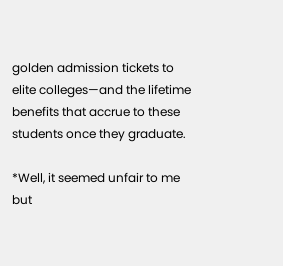golden admission tickets to elite colleges—and the lifetime benefits that accrue to these students once they graduate.

*Well, it seemed unfair to me but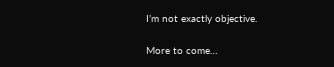I’m not exactly objective.

More to come…